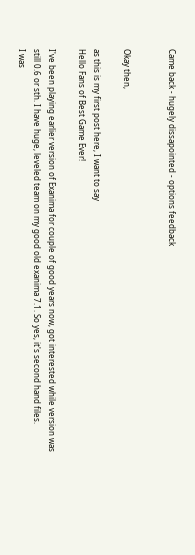Came back - hugely dissapointed - options feedback


Okay then,

as this is my first post here, I want to say
Hello Fans of Best Game Ever!

I've been playing earlier version of Exanima for couple of good years now, got interested while version was still 0.6 or sth. I have huge, leveled team on my good old exanima 7.1. So yes, it's second hand files.
I was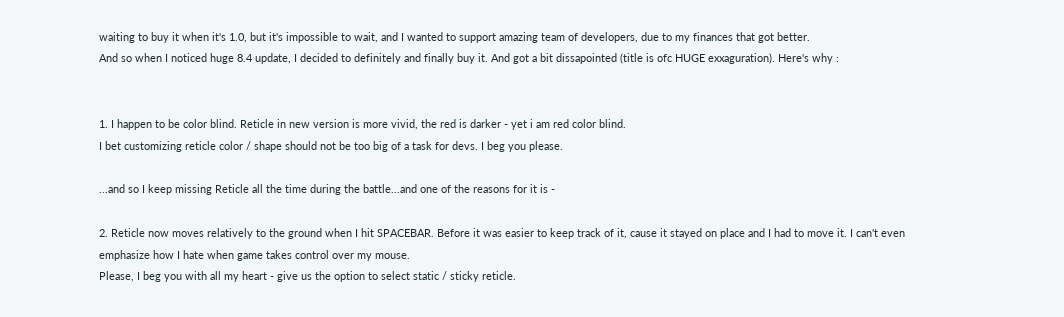waiting to buy it when it's 1.0, but it's impossible to wait, and I wanted to support amazing team of developers, due to my finances that got better.
And so when I noticed huge 8.4 update, I decided to definitely and finally buy it. And got a bit dissapointed (title is ofc HUGE exxaguration). Here's why :


1. I happen to be color blind. Reticle in new version is more vivid, the red is darker - yet i am red color blind.
I bet customizing reticle color / shape should not be too big of a task for devs. I beg you please.

...and so I keep missing Reticle all the time during the battle...and one of the reasons for it is -

2. Reticle now moves relatively to the ground when I hit SPACEBAR. Before it was easier to keep track of it, cause it stayed on place and I had to move it. I can't even emphasize how I hate when game takes control over my mouse.
Please, I beg you with all my heart - give us the option to select static / sticky reticle.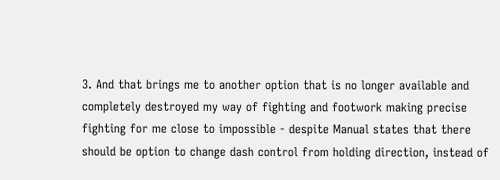3. And that brings me to another option that is no longer available and completely destroyed my way of fighting and footwork making precise fighting for me close to impossible - despite Manual states that there should be option to change dash control from holding direction, instead of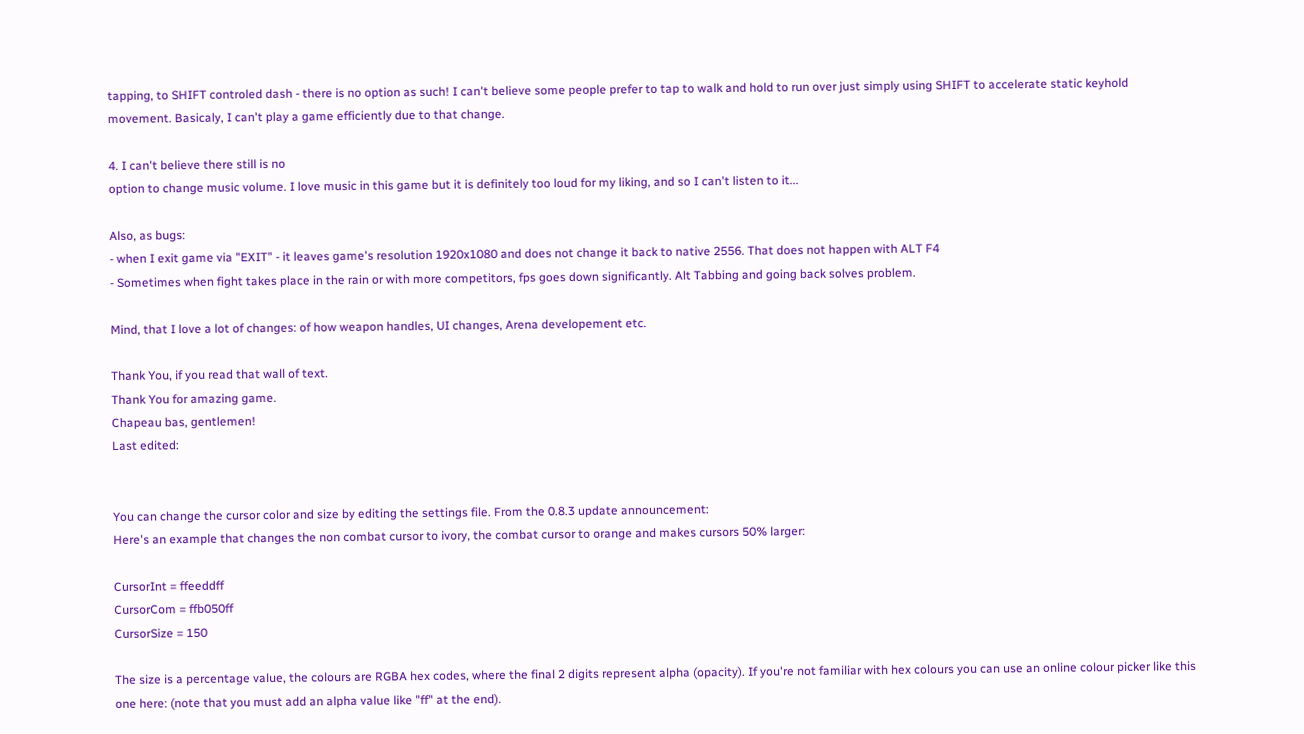tapping, to SHIFT controled dash - there is no option as such! I can't believe some people prefer to tap to walk and hold to run over just simply using SHIFT to accelerate static keyhold movement. Basicaly, I can't play a game efficiently due to that change.

4. I can't believe there still is no
option to change music volume. I love music in this game but it is definitely too loud for my liking, and so I can't listen to it...

Also, as bugs:
- when I exit game via "EXIT" - it leaves game's resolution 1920x1080 and does not change it back to native 2556. That does not happen with ALT F4
- Sometimes when fight takes place in the rain or with more competitors, fps goes down significantly. Alt Tabbing and going back solves problem.

Mind, that I love a lot of changes: of how weapon handles, UI changes, Arena developement etc.

Thank You, if you read that wall of text.
Thank You for amazing game.
Chapeau bas, gentlemen!
Last edited:


You can change the cursor color and size by editing the settings file. From the 0.8.3 update announcement:
Here's an example that changes the non combat cursor to ivory, the combat cursor to orange and makes cursors 50% larger:

CursorInt = ffeeddff
CursorCom = ffb050ff
CursorSize = 150

The size is a percentage value, the colours are RGBA hex codes, where the final 2 digits represent alpha (opacity). If you're not familiar with hex colours you can use an online colour picker like this one here: (note that you must add an alpha value like "ff" at the end).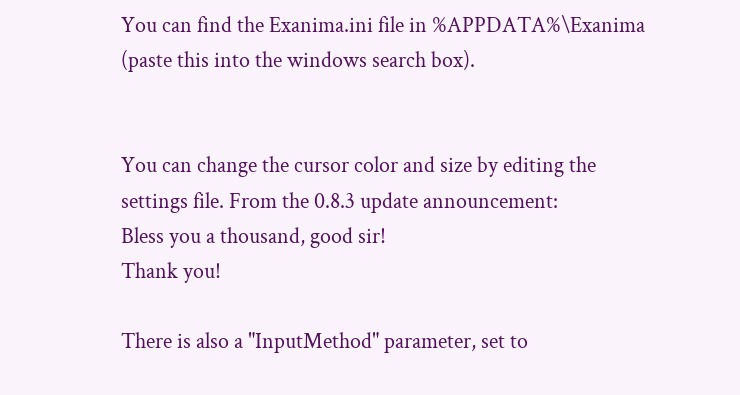You can find the Exanima.ini file in %APPDATA%\Exanima (paste this into the windows search box).


You can change the cursor color and size by editing the settings file. From the 0.8.3 update announcement:
Bless you a thousand, good sir!
Thank you!

There is also a "InputMethod" parameter, set to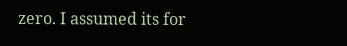zero. I assumed its for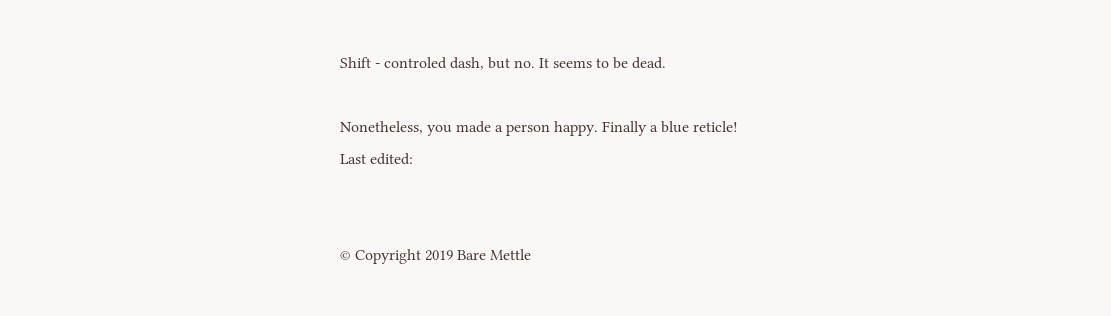Shift - controled dash, but no. It seems to be dead.

Nonetheless, you made a person happy. Finally a blue reticle!
Last edited:


© Copyright 2019 Bare Mettle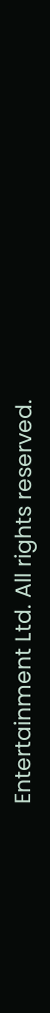Entertainment Ltd. All rights reserved.